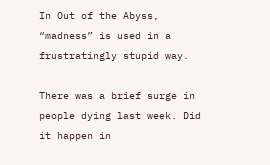In Out of the Abyss,  “madness” is used in a frustratingly stupid way.

There was a brief surge in people dying last week. Did it happen in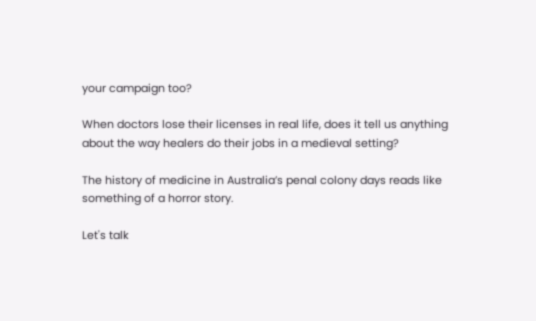your campaign too?

When doctors lose their licenses in real life, does it tell us anything about the way healers do their jobs in a medieval setting?

The history of medicine in Australia’s penal colony days reads like something of a horror story.

Let's talk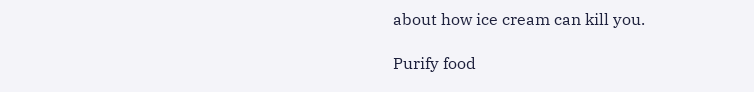about how ice cream can kill you.

Purify food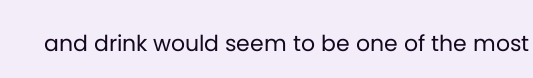and drink would seem to be one of the most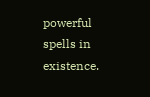powerful spells in existence.